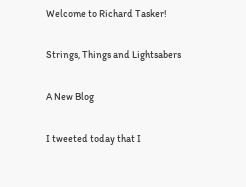Welcome to Richard Tasker!

Strings, Things and Lightsabers

A New Blog

I tweeted today that I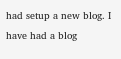had setup a new blog. I have had a blog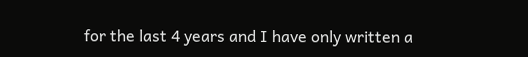for the last 4 years and I have only written a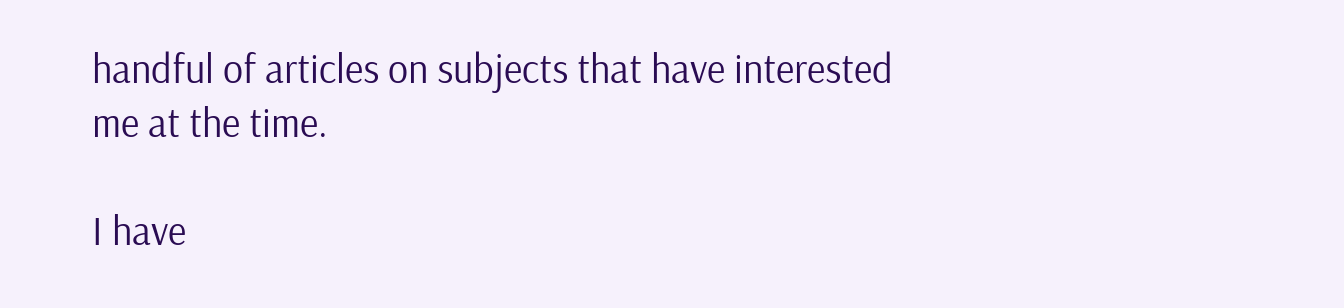handful of articles on subjects that have interested me at the time.

I have